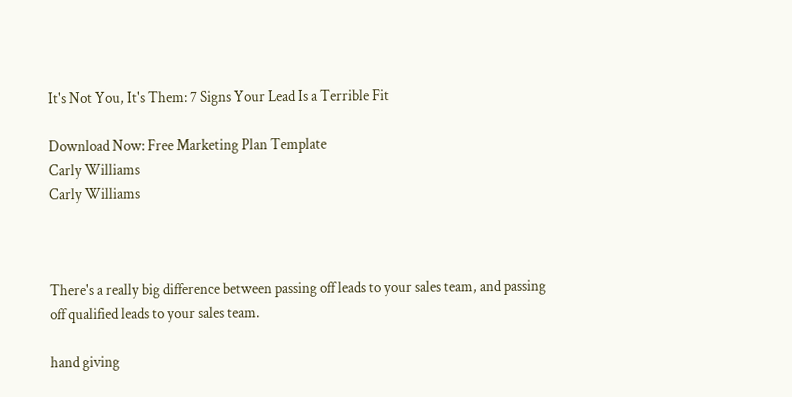It's Not You, It's Them: 7 Signs Your Lead Is a Terrible Fit

Download Now: Free Marketing Plan Template
Carly Williams
Carly Williams



There's a really big difference between passing off leads to your sales team, and passing off qualified leads to your sales team.

hand giving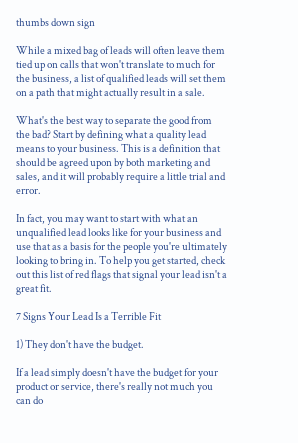thumbs down sign

While a mixed bag of leads will often leave them tied up on calls that won't translate to much for the business, a list of qualified leads will set them on a path that might actually result in a sale.

What's the best way to separate the good from the bad? Start by defining what a quality lead means to your business. This is a definition that should be agreed upon by both marketing and sales, and it will probably require a little trial and error.

In fact, you may want to start with what an unqualified lead looks like for your business and use that as a basis for the people you're ultimately looking to bring in. To help you get started, check out this list of red flags that signal your lead isn't a great fit.

7 Signs Your Lead Is a Terrible Fit

1) They don't have the budget.

If a lead simply doesn't have the budget for your product or service, there's really not much you can do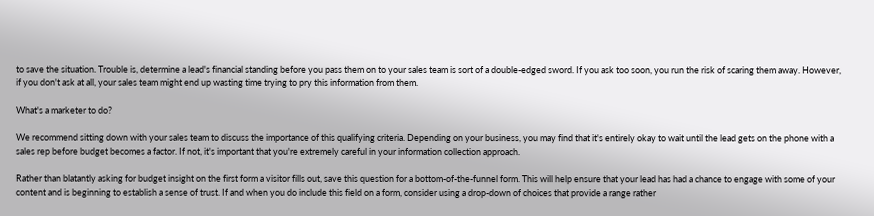to save the situation. Trouble is, determine a lead's financial standing before you pass them on to your sales team is sort of a double-edged sword. If you ask too soon, you run the risk of scaring them away. However, if you don't ask at all, your sales team might end up wasting time trying to pry this information from them.

What's a marketer to do?

We recommend sitting down with your sales team to discuss the importance of this qualifying criteria. Depending on your business, you may find that it's entirely okay to wait until the lead gets on the phone with a sales rep before budget becomes a factor. If not, it's important that you're extremely careful in your information collection approach.

Rather than blatantly asking for budget insight on the first form a visitor fills out, save this question for a bottom-of-the-funnel form. This will help ensure that your lead has had a chance to engage with some of your content and is beginning to establish a sense of trust. If and when you do include this field on a form, consider using a drop-down of choices that provide a range rather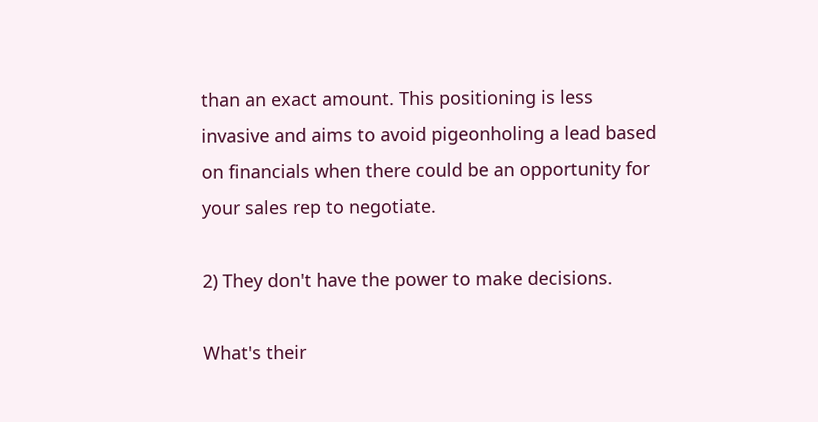than an exact amount. This positioning is less invasive and aims to avoid pigeonholing a lead based on financials when there could be an opportunity for your sales rep to negotiate.

2) They don't have the power to make decisions.

What's their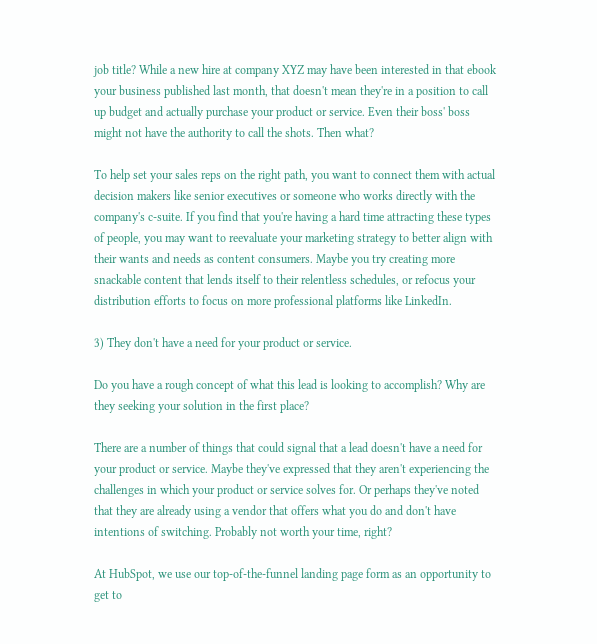job title? While a new hire at company XYZ may have been interested in that ebook your business published last month, that doesn't mean they're in a position to call up budget and actually purchase your product or service. Even their boss' boss might not have the authority to call the shots. Then what?

To help set your sales reps on the right path, you want to connect them with actual decision makers like senior executives or someone who works directly with the company's c-suite. If you find that you're having a hard time attracting these types of people, you may want to reevaluate your marketing strategy to better align with their wants and needs as content consumers. Maybe you try creating more snackable content that lends itself to their relentless schedules, or refocus your distribution efforts to focus on more professional platforms like LinkedIn.

3) They don't have a need for your product or service.

Do you have a rough concept of what this lead is looking to accomplish? Why are they seeking your solution in the first place?

There are a number of things that could signal that a lead doesn't have a need for your product or service. Maybe they've expressed that they aren't experiencing the challenges in which your product or service solves for. Or perhaps they've noted that they are already using a vendor that offers what you do and don't have intentions of switching. Probably not worth your time, right?

At HubSpot, we use our top-of-the-funnel landing page form as an opportunity to get to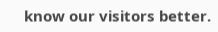know our visitors better.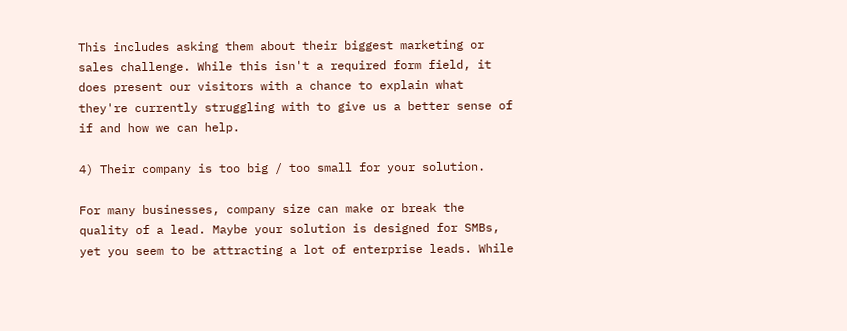This includes asking them about their biggest marketing or sales challenge. While this isn't a required form field, it does present our visitors with a chance to explain what they're currently struggling with to give us a better sense of if and how we can help.

4) Their company is too big / too small for your solution.

For many businesses, company size can make or break the quality of a lead. Maybe your solution is designed for SMBs, yet you seem to be attracting a lot of enterprise leads. While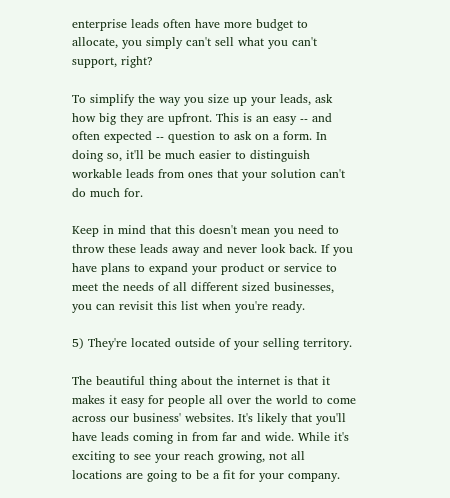enterprise leads often have more budget to allocate, you simply can't sell what you can't support, right?

To simplify the way you size up your leads, ask how big they are upfront. This is an easy -- and often expected -- question to ask on a form. In doing so, it'll be much easier to distinguish workable leads from ones that your solution can't do much for.

Keep in mind that this doesn't mean you need to throw these leads away and never look back. If you have plans to expand your product or service to meet the needs of all different sized businesses, you can revisit this list when you're ready.

5) They're located outside of your selling territory.

The beautiful thing about the internet is that it makes it easy for people all over the world to come across our business' websites. It's likely that you'll have leads coming in from far and wide. While it's exciting to see your reach growing, not all locations are going to be a fit for your company.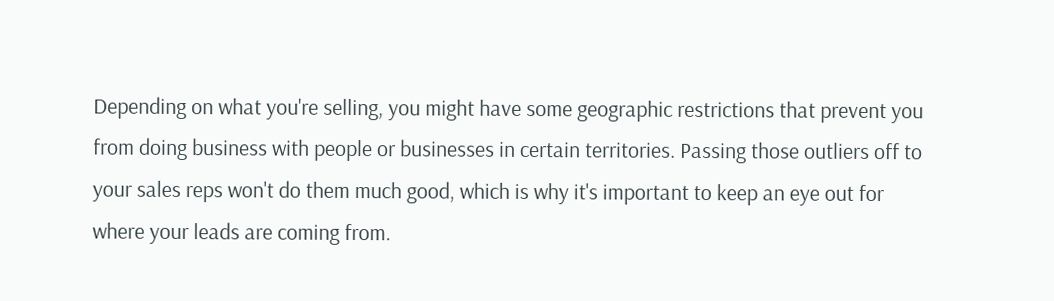Depending on what you're selling, you might have some geographic restrictions that prevent you from doing business with people or businesses in certain territories. Passing those outliers off to your sales reps won't do them much good, which is why it's important to keep an eye out for where your leads are coming from.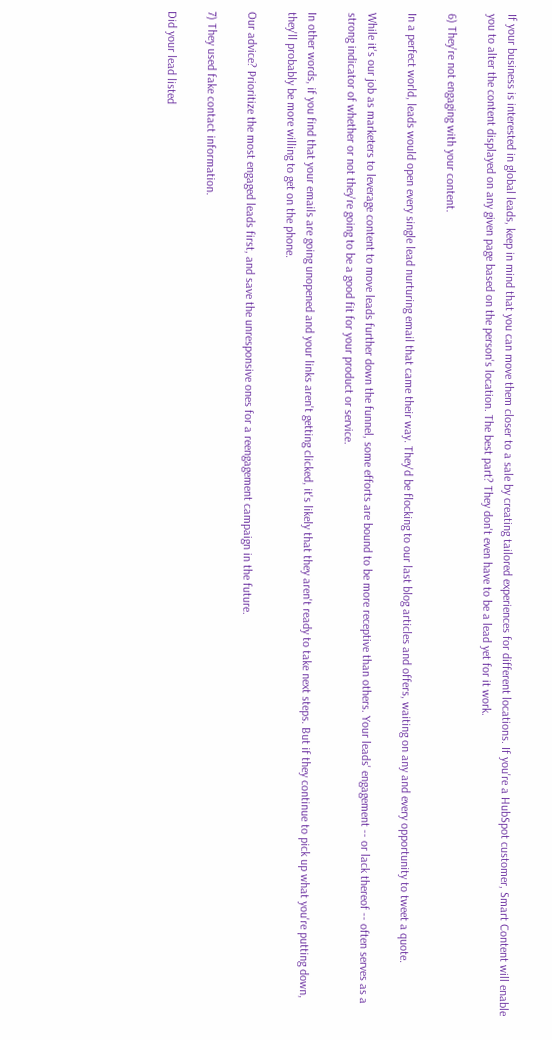If your business is interested in global leads, keep in mind that you can move them closer to a sale by creating tailored experiences for different locations. If you're a HubSpot customer, Smart Content will enable you to alter the content displayed on any given page based on the person's location. The best part? They don't even have to be a lead yet for it work.

6) They're not engaging with your content.

In a perfect world, leads would open every single lead nurturing email that came their way. They'd be flocking to our last blog articles and offers, waiting on any and every opportunity to tweet a quote.

While it's our job as marketers to leverage content to move leads further down the funnel, some efforts are bound to be more receptive than others. Your leads' engagement -- or lack thereof -- often serves as a strong indicator of whether or not they're going to be a good fit for your product or service.

In other words, if you find that your emails are going unopened and your links aren't getting clicked, it's likely that they aren't ready to take next steps. But if they continue to pick up what you're putting down, they'll probably be more willing to get on the phone.

Our advice? Prioritize the most engaged leads first, and save the unresponsive ones for a reengagement campaign in the future.

7) They used fake contact information.

Did your lead listed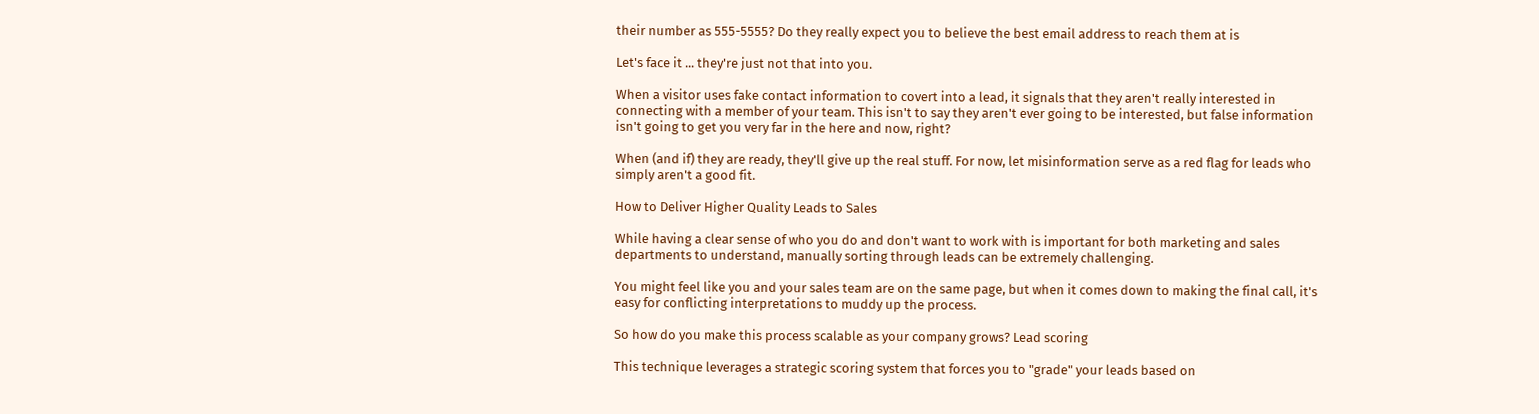their number as 555-5555? Do they really expect you to believe the best email address to reach them at is

Let's face it ... they're just not that into you.

When a visitor uses fake contact information to covert into a lead, it signals that they aren't really interested in connecting with a member of your team. This isn't to say they aren't ever going to be interested, but false information isn't going to get you very far in the here and now, right?

When (and if) they are ready, they'll give up the real stuff. For now, let misinformation serve as a red flag for leads who simply aren't a good fit.

How to Deliver Higher Quality Leads to Sales

While having a clear sense of who you do and don't want to work with is important for both marketing and sales departments to understand, manually sorting through leads can be extremely challenging.

You might feel like you and your sales team are on the same page, but when it comes down to making the final call, it's easy for conflicting interpretations to muddy up the process.

So how do you make this process scalable as your company grows? Lead scoring

This technique leverages a strategic scoring system that forces you to "grade" your leads based on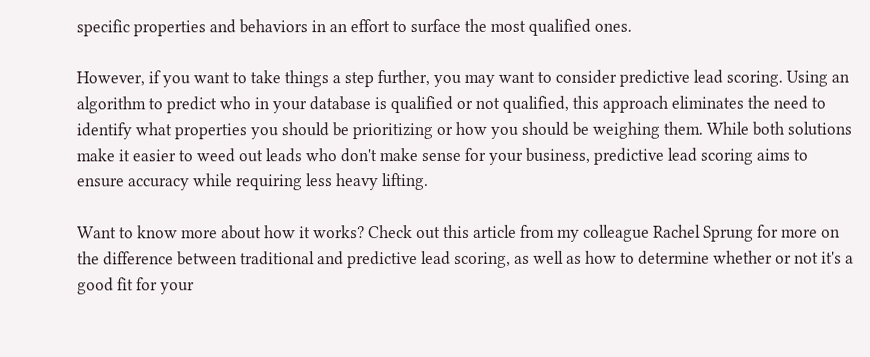specific properties and behaviors in an effort to surface the most qualified ones.

However, if you want to take things a step further, you may want to consider predictive lead scoring. Using an algorithm to predict who in your database is qualified or not qualified, this approach eliminates the need to identify what properties you should be prioritizing or how you should be weighing them. While both solutions make it easier to weed out leads who don't make sense for your business, predictive lead scoring aims to ensure accuracy while requiring less heavy lifting.

Want to know more about how it works? Check out this article from my colleague Rachel Sprung for more on the difference between traditional and predictive lead scoring, as well as how to determine whether or not it's a good fit for your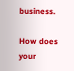business.

How does your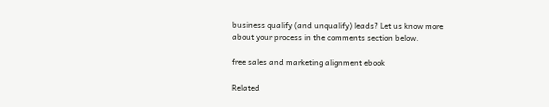business qualify (and unqualify) leads? Let us know more about your process in the comments section below.

free sales and marketing alignment ebook

Related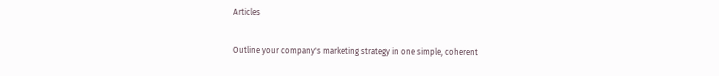Articles

Outline your company's marketing strategy in one simple, coherent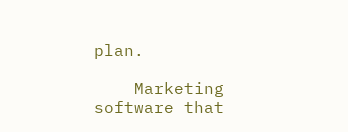plan.

    Marketing software that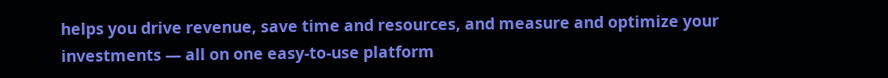helps you drive revenue, save time and resources, and measure and optimize your investments — all on one easy-to-use platform